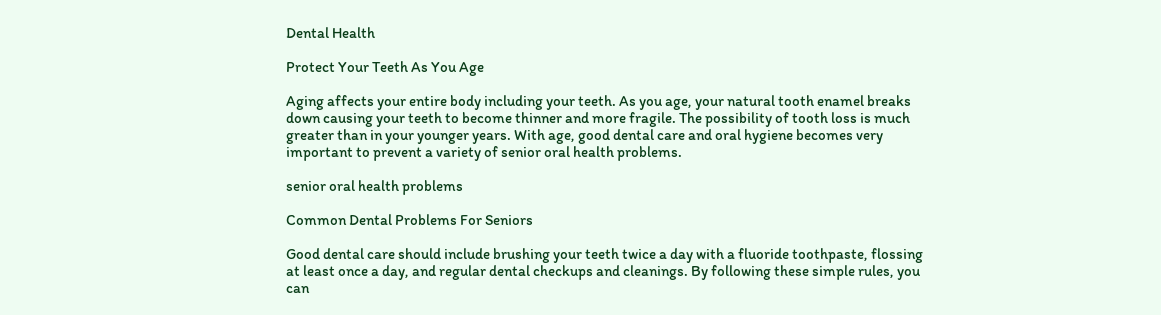Dental Health

Protect Your Teeth As You Age

Aging affects your entire body including your teeth. As you age, your natural tooth enamel breaks down causing your teeth to become thinner and more fragile. The possibility of tooth loss is much greater than in your younger years. With age, good dental care and oral hygiene becomes very important to prevent a variety of senior oral health problems.

senior oral health problems

Common Dental Problems For Seniors

Good dental care should include brushing your teeth twice a day with a fluoride toothpaste, flossing at least once a day, and regular dental checkups and cleanings. By following these simple rules, you can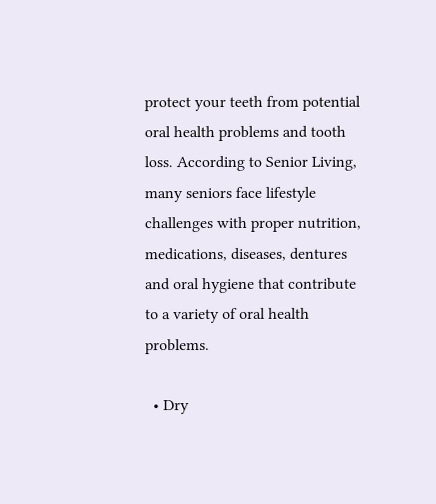protect your teeth from potential oral health problems and tooth loss. According to Senior Living, many seniors face lifestyle challenges with proper nutrition, medications, diseases, dentures and oral hygiene that contribute to a variety of oral health problems.

  • Dry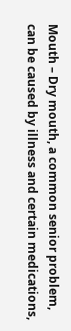Mouth – Dry mouth, a common senior problem, can be caused by illness and certain medications,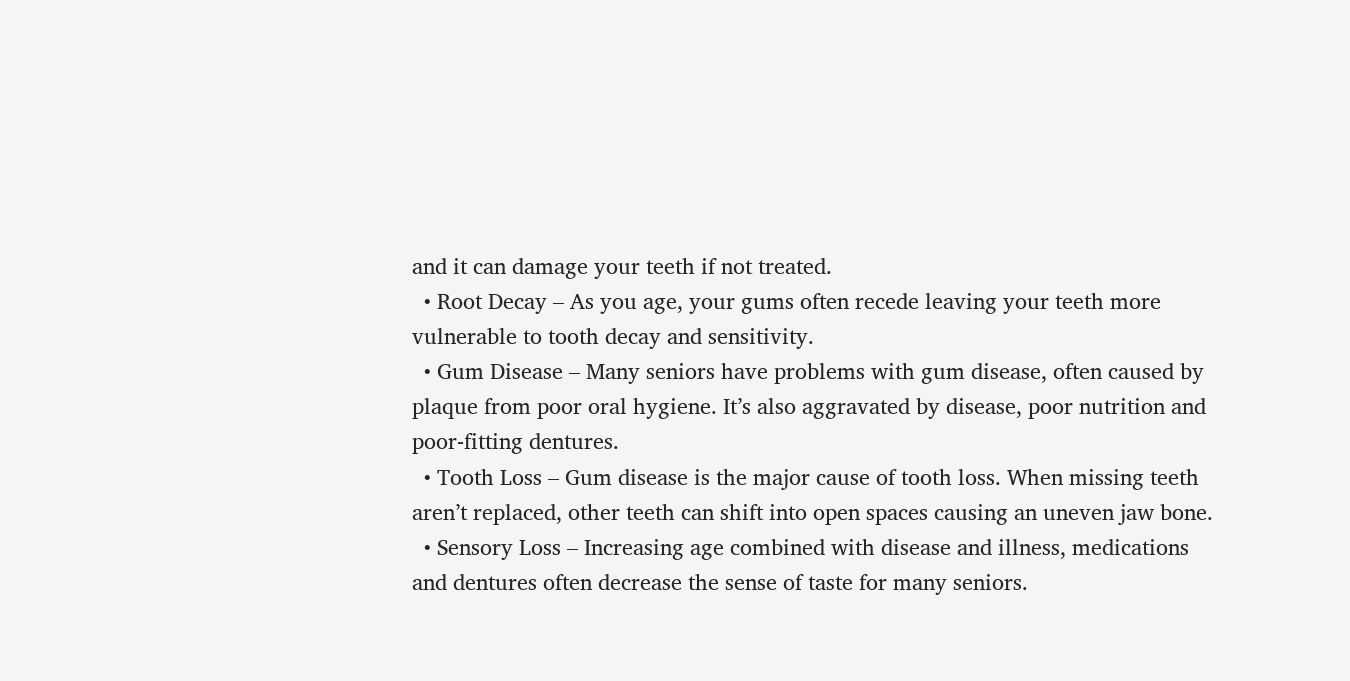and it can damage your teeth if not treated.
  • Root Decay – As you age, your gums often recede leaving your teeth more vulnerable to tooth decay and sensitivity.
  • Gum Disease – Many seniors have problems with gum disease, often caused by plaque from poor oral hygiene. It’s also aggravated by disease, poor nutrition and poor-fitting dentures.
  • Tooth Loss – Gum disease is the major cause of tooth loss. When missing teeth aren’t replaced, other teeth can shift into open spaces causing an uneven jaw bone.
  • Sensory Loss – Increasing age combined with disease and illness, medications and dentures often decrease the sense of taste for many seniors.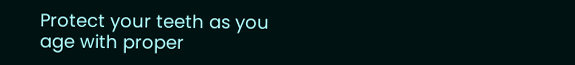Protect your teeth as you age with proper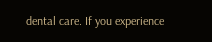dental care. If you experience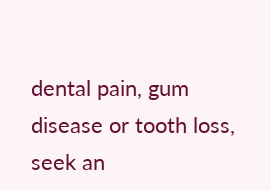dental pain, gum disease or tooth loss, seek an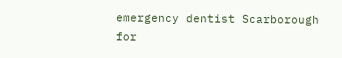emergency dentist Scarborough for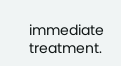immediate treatment.